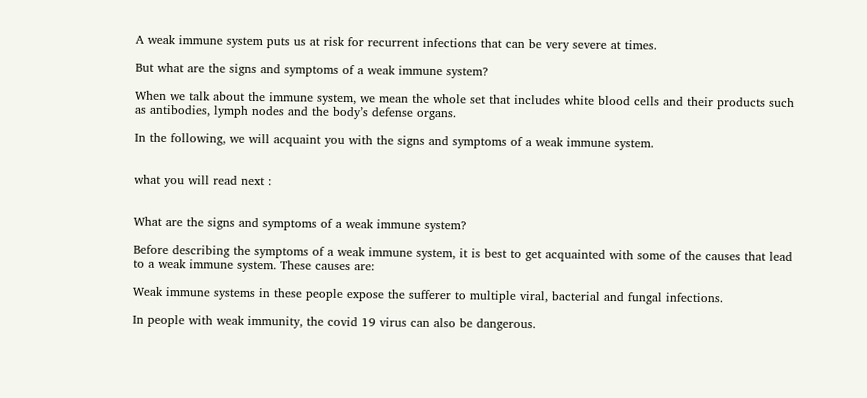A weak immune system puts us at risk for recurrent infections that can be very severe at times.

But what are the signs and symptoms of a weak immune system?

When we talk about the immune system, we mean the whole set that includes white blood cells and their products such as antibodies, lymph nodes and the body’s defense organs.

In the following, we will acquaint you with the signs and symptoms of a weak immune system.


what you will read next :


What are the signs and symptoms of a weak immune system?

Before describing the symptoms of a weak immune system, it is best to get acquainted with some of the causes that lead to a weak immune system. These causes are:

Weak immune systems in these people expose the sufferer to multiple viral, bacterial and fungal infections.

In people with weak immunity, the covid 19 virus can also be dangerous.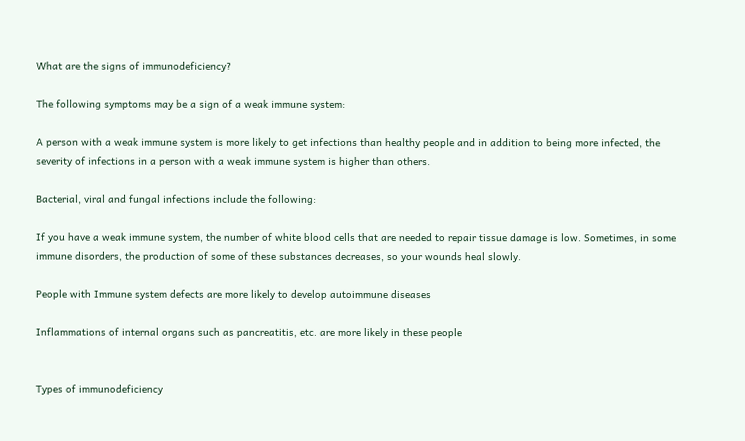What are the signs of immunodeficiency?

The following symptoms may be a sign of a weak immune system:

A person with a weak immune system is more likely to get infections than healthy people and in addition to being more infected, the severity of infections in a person with a weak immune system is higher than others.

Bacterial, viral and fungal infections include the following:

If you have a weak immune system, the number of white blood cells that are needed to repair tissue damage is low. Sometimes, in some immune disorders, the production of some of these substances decreases, so your wounds heal slowly.

People with Immune system defects are more likely to develop autoimmune diseases

Inflammations of internal organs such as pancreatitis, etc. are more likely in these people


Types of immunodeficiency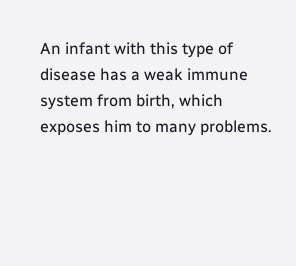An infant with this type of disease has a weak immune system from birth, which exposes him to many problems.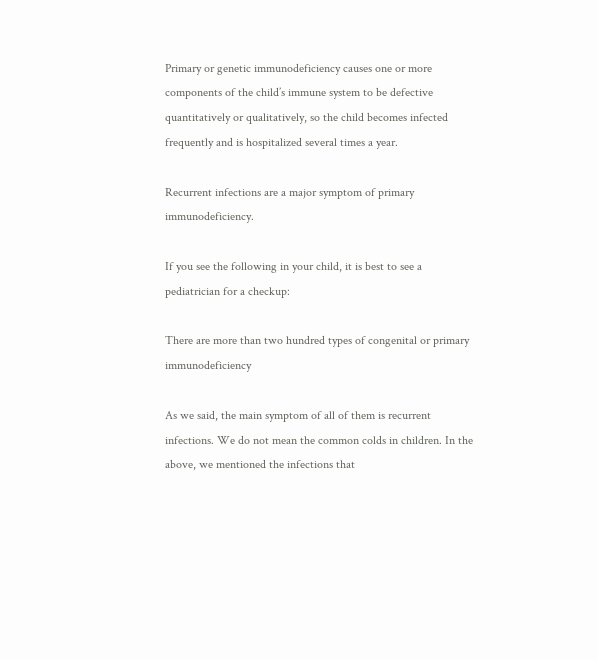Primary or genetic immunodeficiency causes one or more components of the child’s immune system to be defective quantitatively or qualitatively, so the child becomes infected frequently and is hospitalized several times a year.

Recurrent infections are a major symptom of primary immunodeficiency.

If you see the following in your child, it is best to see a pediatrician for a checkup:

There are more than two hundred types of congenital or primary immunodeficiency

As we said, the main symptom of all of them is recurrent infections. We do not mean the common colds in children. In the above, we mentioned the infections that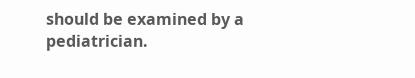should be examined by a pediatrician.